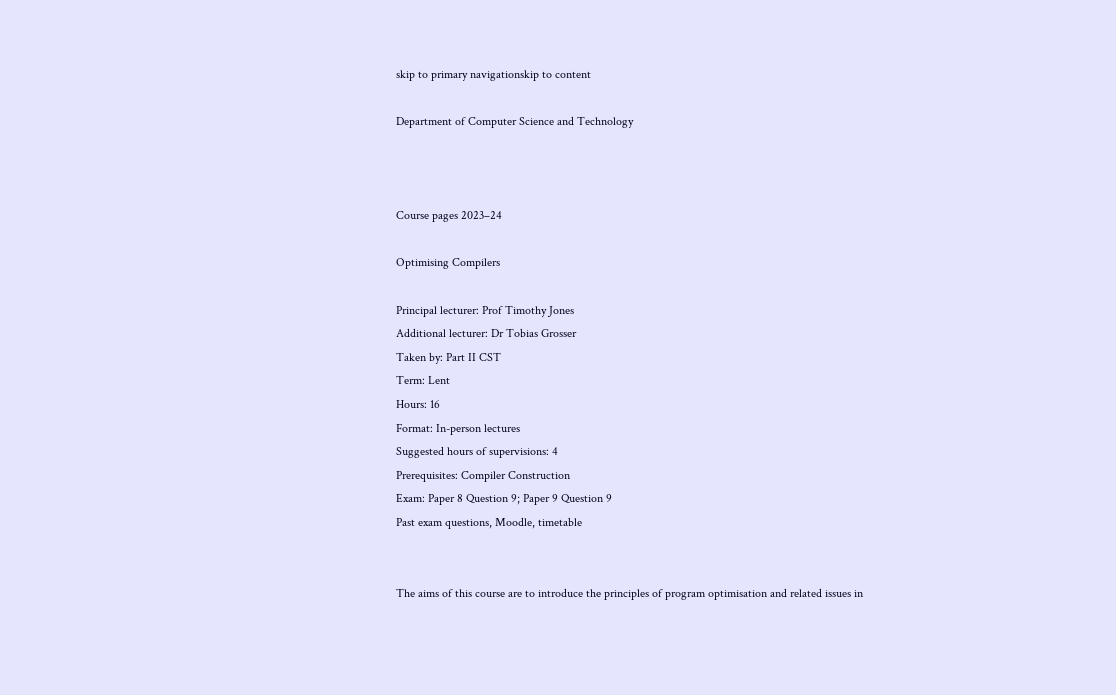skip to primary navigationskip to content

Department of Computer Science and Technology



Course pages 2023–24

Optimising Compilers

Principal lecturer: Prof Timothy Jones
Additional lecturer: Dr Tobias Grosser
Taken by: Part II CST
Term: Lent
Hours: 16
Format: In-person lectures
Suggested hours of supervisions: 4
Prerequisites: Compiler Construction
Exam: Paper 8 Question 9; Paper 9 Question 9
Past exam questions, Moodle, timetable


The aims of this course are to introduce the principles of program optimisation and related issues in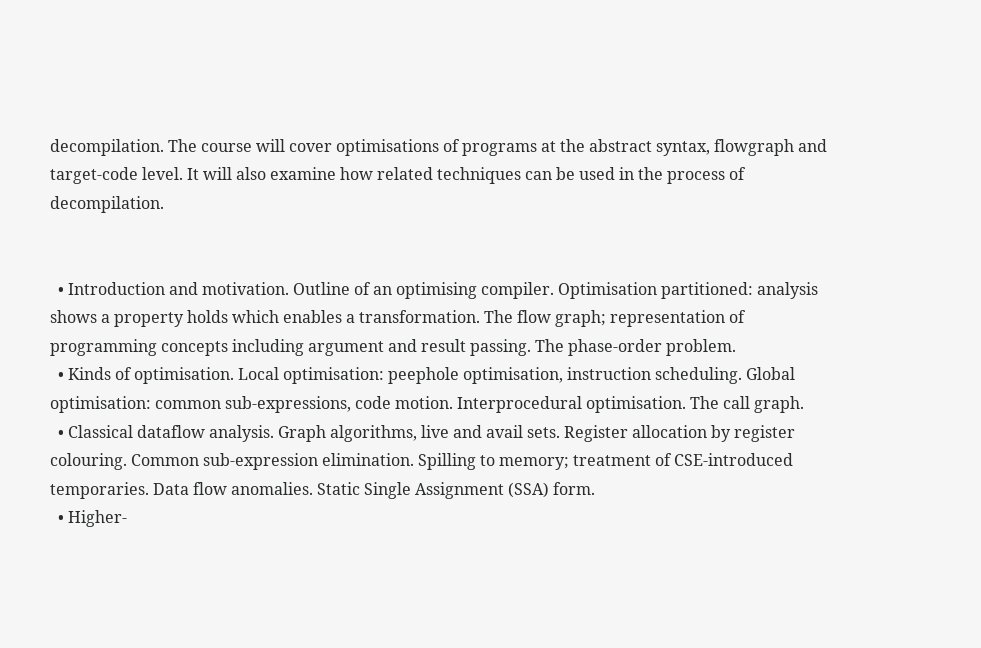decompilation. The course will cover optimisations of programs at the abstract syntax, flowgraph and target-code level. It will also examine how related techniques can be used in the process of decompilation.


  • Introduction and motivation. Outline of an optimising compiler. Optimisation partitioned: analysis shows a property holds which enables a transformation. The flow graph; representation of programming concepts including argument and result passing. The phase-order problem.
  • Kinds of optimisation. Local optimisation: peephole optimisation, instruction scheduling. Global optimisation: common sub-expressions, code motion. Interprocedural optimisation. The call graph.
  • Classical dataflow analysis. Graph algorithms, live and avail sets. Register allocation by register colouring. Common sub-expression elimination. Spilling to memory; treatment of CSE-introduced temporaries. Data flow anomalies. Static Single Assignment (SSA) form.
  • Higher-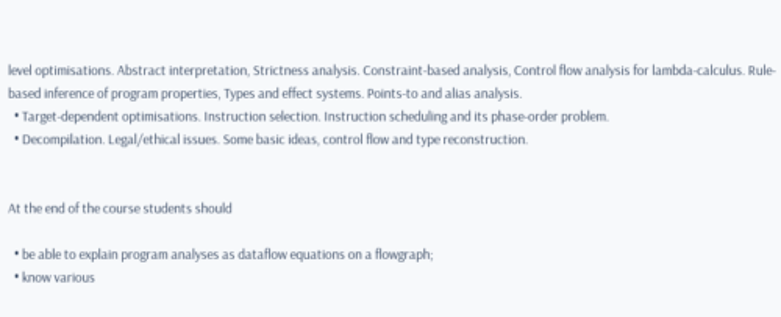level optimisations. Abstract interpretation, Strictness analysis. Constraint-based analysis, Control flow analysis for lambda-calculus. Rule-based inference of program properties, Types and effect systems. Points-to and alias analysis.
  • Target-dependent optimisations. Instruction selection. Instruction scheduling and its phase-order problem.
  • Decompilation. Legal/ethical issues. Some basic ideas, control flow and type reconstruction.


At the end of the course students should

  • be able to explain program analyses as dataflow equations on a flowgraph;
  • know various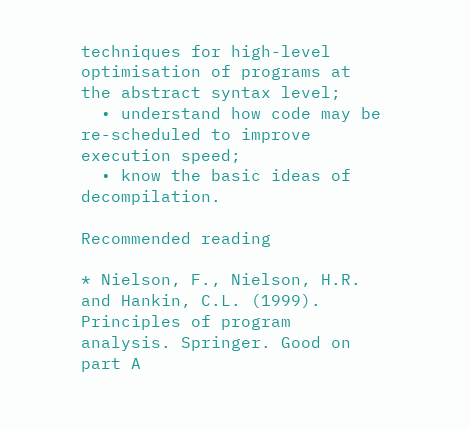techniques for high-level optimisation of programs at the abstract syntax level;
  • understand how code may be re-scheduled to improve execution speed;
  • know the basic ideas of decompilation.

Recommended reading

* Nielson, F., Nielson, H.R. and Hankin, C.L. (1999). Principles of program analysis. Springer. Good on part A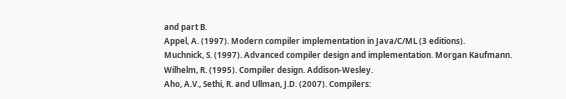and part B.
Appel, A. (1997). Modern compiler implementation in Java/C/ML (3 editions).
Muchnick, S. (1997). Advanced compiler design and implementation. Morgan Kaufmann.
Wilhelm, R. (1995). Compiler design. Addison-Wesley.
Aho, A.V., Sethi, R. and Ullman, J.D. (2007). Compilers: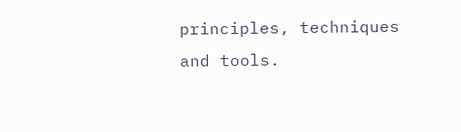principles, techniques and tools.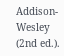Addison-Wesley (2nd ed.).